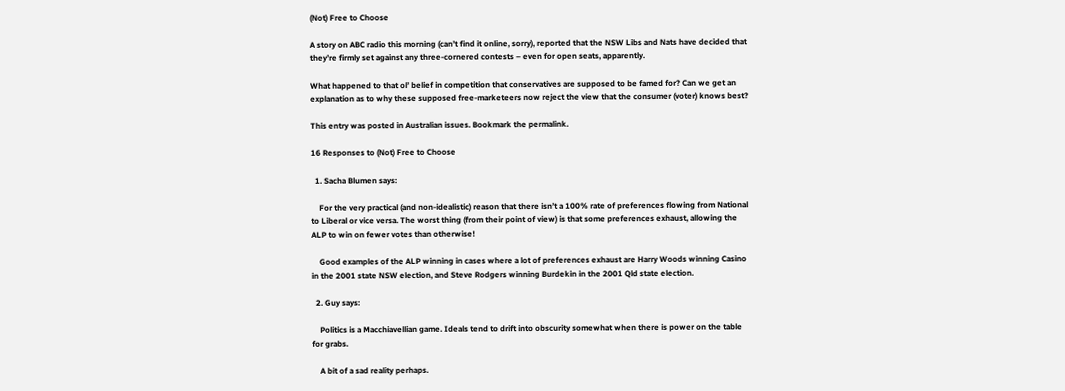(Not) Free to Choose

A story on ABC radio this morning (can’t find it online, sorry), reported that the NSW Libs and Nats have decided that they’re firmly set against any three-cornered contests – even for open seats, apparently.

What happened to that ol’ belief in competition that conservatives are supposed to be famed for? Can we get an explanation as to why these supposed free-marketeers now reject the view that the consumer (voter) knows best?

This entry was posted in Australian issues. Bookmark the permalink.

16 Responses to (Not) Free to Choose

  1. Sacha Blumen says:

    For the very practical (and non-idealistic) reason that there isn’t a 100% rate of preferences flowing from National to Liberal or vice versa. The worst thing (from their point of view) is that some preferences exhaust, allowing the ALP to win on fewer votes than otherwise!

    Good examples of the ALP winning in cases where a lot of preferences exhaust are Harry Woods winning Casino in the 2001 state NSW election, and Steve Rodgers winning Burdekin in the 2001 Qld state election.

  2. Guy says:

    Politics is a Macchiavellian game. Ideals tend to drift into obscurity somewhat when there is power on the table for grabs.

    A bit of a sad reality perhaps.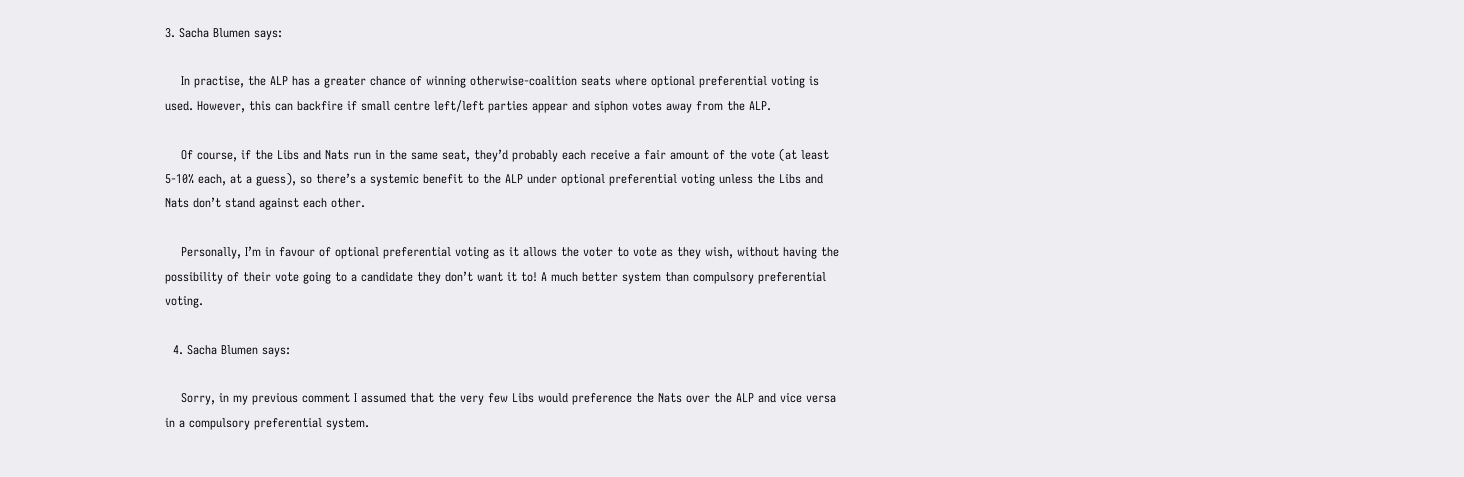3. Sacha Blumen says:

    In practise, the ALP has a greater chance of winning otherwise-coalition seats where optional preferential voting is used. However, this can backfire if small centre left/left parties appear and siphon votes away from the ALP.

    Of course, if the Libs and Nats run in the same seat, they’d probably each receive a fair amount of the vote (at least 5-10% each, at a guess), so there’s a systemic benefit to the ALP under optional preferential voting unless the Libs and Nats don’t stand against each other.

    Personally, I’m in favour of optional preferential voting as it allows the voter to vote as they wish, without having the possibility of their vote going to a candidate they don’t want it to! A much better system than compulsory preferential voting.

  4. Sacha Blumen says:

    Sorry, in my previous comment I assumed that the very few Libs would preference the Nats over the ALP and vice versa in a compulsory preferential system.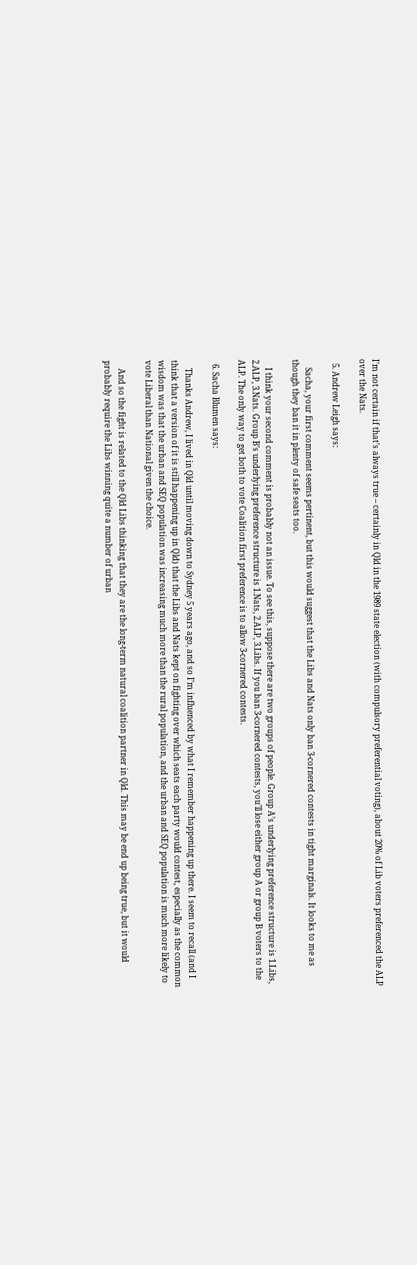I’m not certain if that’s always true – certainly in Qld in the 1989 state election (with compulsory preferential voting), about 20% of Lib voters preferenced the ALP over the Nats.

  5. Andrew Leigh says:

    Sacha, your first comment seems pertinent, but this would suggest that the Libs and Nats only ban 3-cornered contests in tight marginals. It looks to me as though they ban it in plenty of safe seats too.

    I think your second comment is probably not an issue. To see this, suppose there are two groups of people. Group A’s underlying preference structure is 1.Libs, 2.ALP, 3.Nats. Group B’s underlying preference structure is 1.Nats, 2.ALP, 3.Libs. If you ban 3-cornered contests, you’ll lose either group A or group B voters to the ALP. The only way to get both to vote Coalition first preference is to allow 3-cornered contests.

  6. Sacha Blumen says:

    Thanks Andrew, I lived in Qld until moving down to Sydney 5 years ago, and so I’m influenced by what I remember happening up there. I seem to recall (and I think that a version of it is still happening up in Qld) that the Libs and Nats kept on fighting over which seats each party would contest, especially as the common wisdom was that the urban and SEQ population was increasing much more than the rural population, and the urban and SEQ population is much more likely to vote Liberal than National given the choice.

    And so the fight is related to the Qld Libs thinking that they are the long-term natural coalition partner in Qld. This may be end up being true, but it would probably require the Libs winning quite a number of urban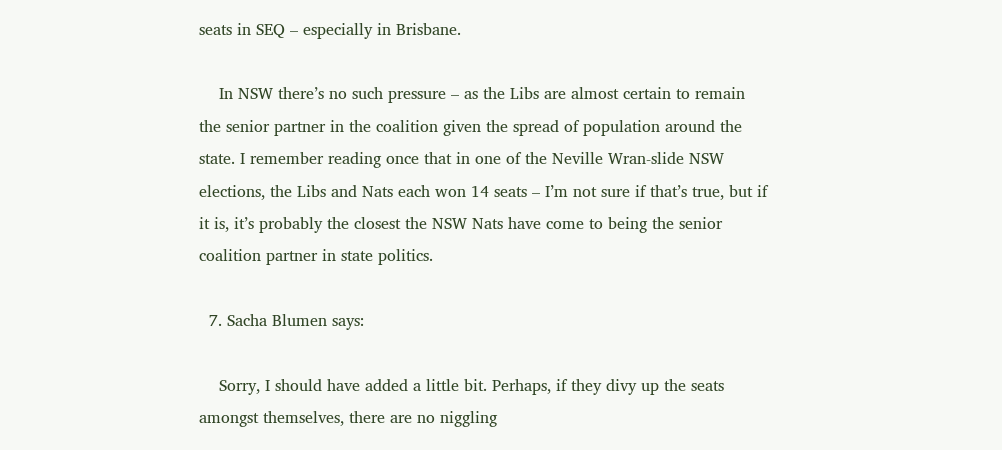seats in SEQ – especially in Brisbane.

    In NSW there’s no such pressure – as the Libs are almost certain to remain the senior partner in the coalition given the spread of population around the state. I remember reading once that in one of the Neville Wran-slide NSW elections, the Libs and Nats each won 14 seats – I’m not sure if that’s true, but if it is, it’s probably the closest the NSW Nats have come to being the senior coalition partner in state politics.

  7. Sacha Blumen says:

    Sorry, I should have added a little bit. Perhaps, if they divy up the seats amongst themselves, there are no niggling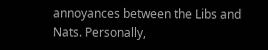annoyances between the Libs and Nats. Personally,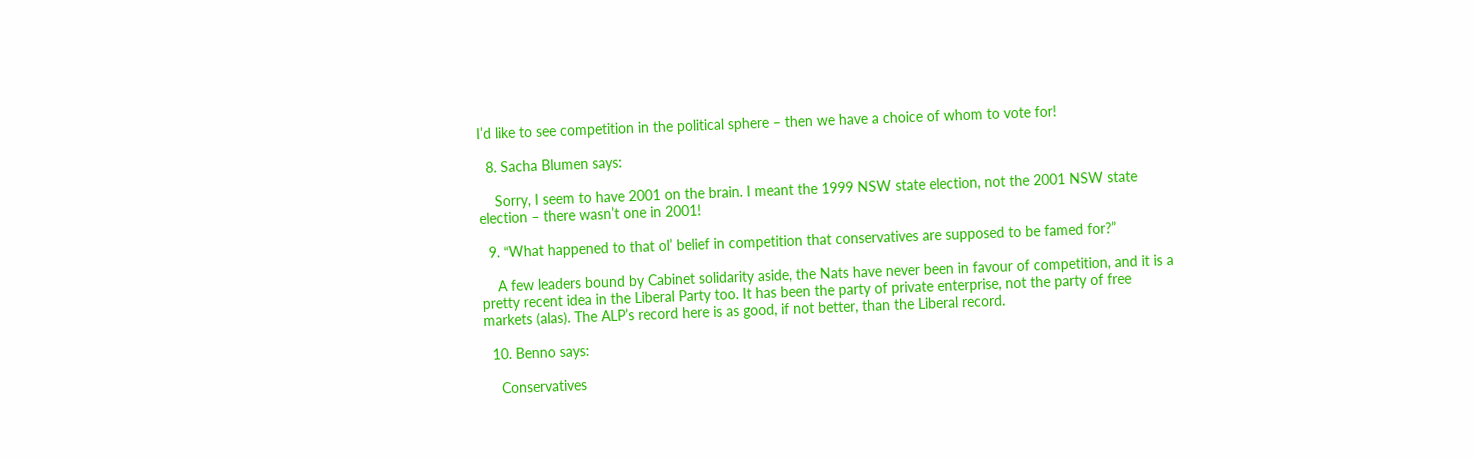I’d like to see competition in the political sphere – then we have a choice of whom to vote for!

  8. Sacha Blumen says:

    Sorry, I seem to have 2001 on the brain. I meant the 1999 NSW state election, not the 2001 NSW state election – there wasn’t one in 2001!

  9. “What happened to that ol’ belief in competition that conservatives are supposed to be famed for?”

    A few leaders bound by Cabinet solidarity aside, the Nats have never been in favour of competition, and it is a pretty recent idea in the Liberal Party too. It has been the party of private enterprise, not the party of free markets (alas). The ALP’s record here is as good, if not better, than the Liberal record.

  10. Benno says:

    Conservatives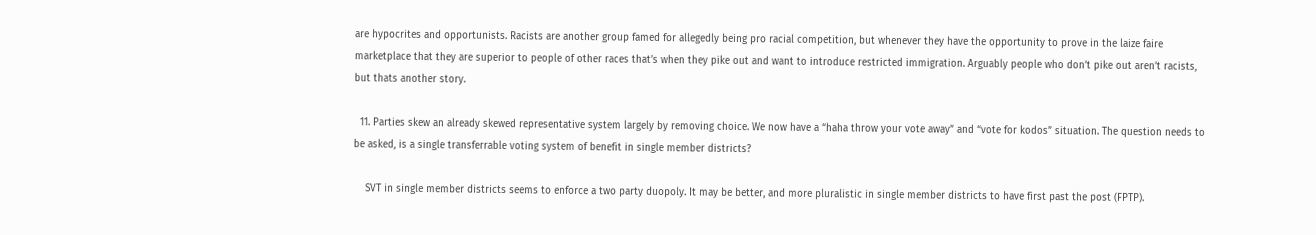are hypocrites and opportunists. Racists are another group famed for allegedly being pro racial competition, but whenever they have the opportunity to prove in the laize faire marketplace that they are superior to people of other races that’s when they pike out and want to introduce restricted immigration. Arguably people who don’t pike out aren’t racists, but thats another story.

  11. Parties skew an already skewed representative system largely by removing choice. We now have a “haha throw your vote away” and “vote for kodos” situation. The question needs to be asked, is a single transferrable voting system of benefit in single member districts?

    SVT in single member districts seems to enforce a two party duopoly. It may be better, and more pluralistic in single member districts to have first past the post (FPTP).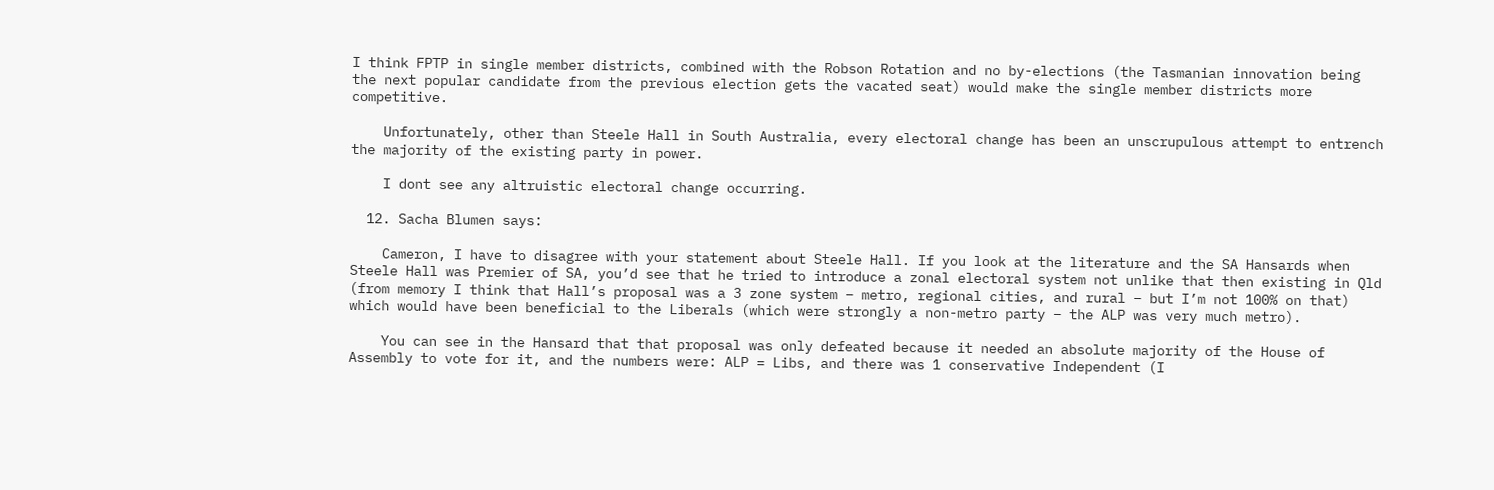I think FPTP in single member districts, combined with the Robson Rotation and no by-elections (the Tasmanian innovation being the next popular candidate from the previous election gets the vacated seat) would make the single member districts more competitive.

    Unfortunately, other than Steele Hall in South Australia, every electoral change has been an unscrupulous attempt to entrench the majority of the existing party in power.

    I dont see any altruistic electoral change occurring.

  12. Sacha Blumen says:

    Cameron, I have to disagree with your statement about Steele Hall. If you look at the literature and the SA Hansards when Steele Hall was Premier of SA, you’d see that he tried to introduce a zonal electoral system not unlike that then existing in Qld (from memory I think that Hall’s proposal was a 3 zone system – metro, regional cities, and rural – but I’m not 100% on that) which would have been beneficial to the Liberals (which were strongly a non-metro party – the ALP was very much metro).

    You can see in the Hansard that that proposal was only defeated because it needed an absolute majority of the House of Assembly to vote for it, and the numbers were: ALP = Libs, and there was 1 conservative Independent (I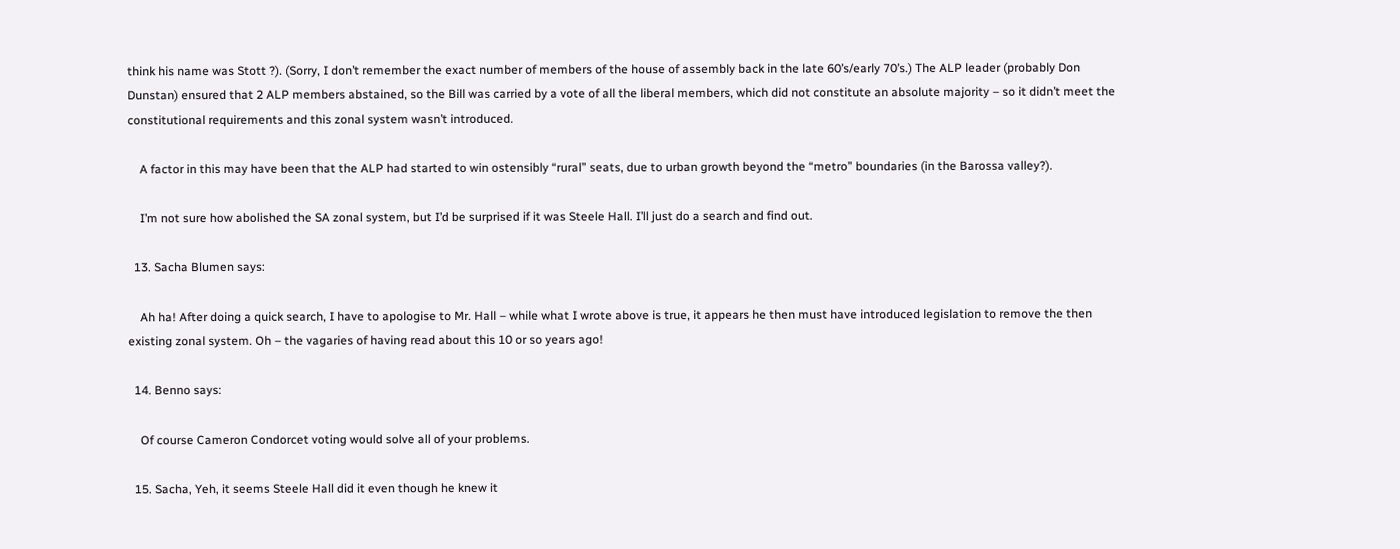think his name was Stott ?). (Sorry, I don’t remember the exact number of members of the house of assembly back in the late 60’s/early 70’s.) The ALP leader (probably Don Dunstan) ensured that 2 ALP members abstained, so the Bill was carried by a vote of all the liberal members, which did not constitute an absolute majority – so it didn’t meet the constitutional requirements and this zonal system wasn’t introduced.

    A factor in this may have been that the ALP had started to win ostensibly “rural” seats, due to urban growth beyond the “metro” boundaries (in the Barossa valley?).

    I’m not sure how abolished the SA zonal system, but I’d be surprised if it was Steele Hall. I’ll just do a search and find out.

  13. Sacha Blumen says:

    Ah ha! After doing a quick search, I have to apologise to Mr. Hall – while what I wrote above is true, it appears he then must have introduced legislation to remove the then existing zonal system. Oh – the vagaries of having read about this 10 or so years ago!

  14. Benno says:

    Of course Cameron Condorcet voting would solve all of your problems.

  15. Sacha, Yeh, it seems Steele Hall did it even though he knew it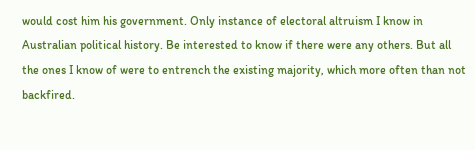would cost him his government. Only instance of electoral altruism I know in Australian political history. Be interested to know if there were any others. But all the ones I know of were to entrench the existing majority, which more often than not backfired.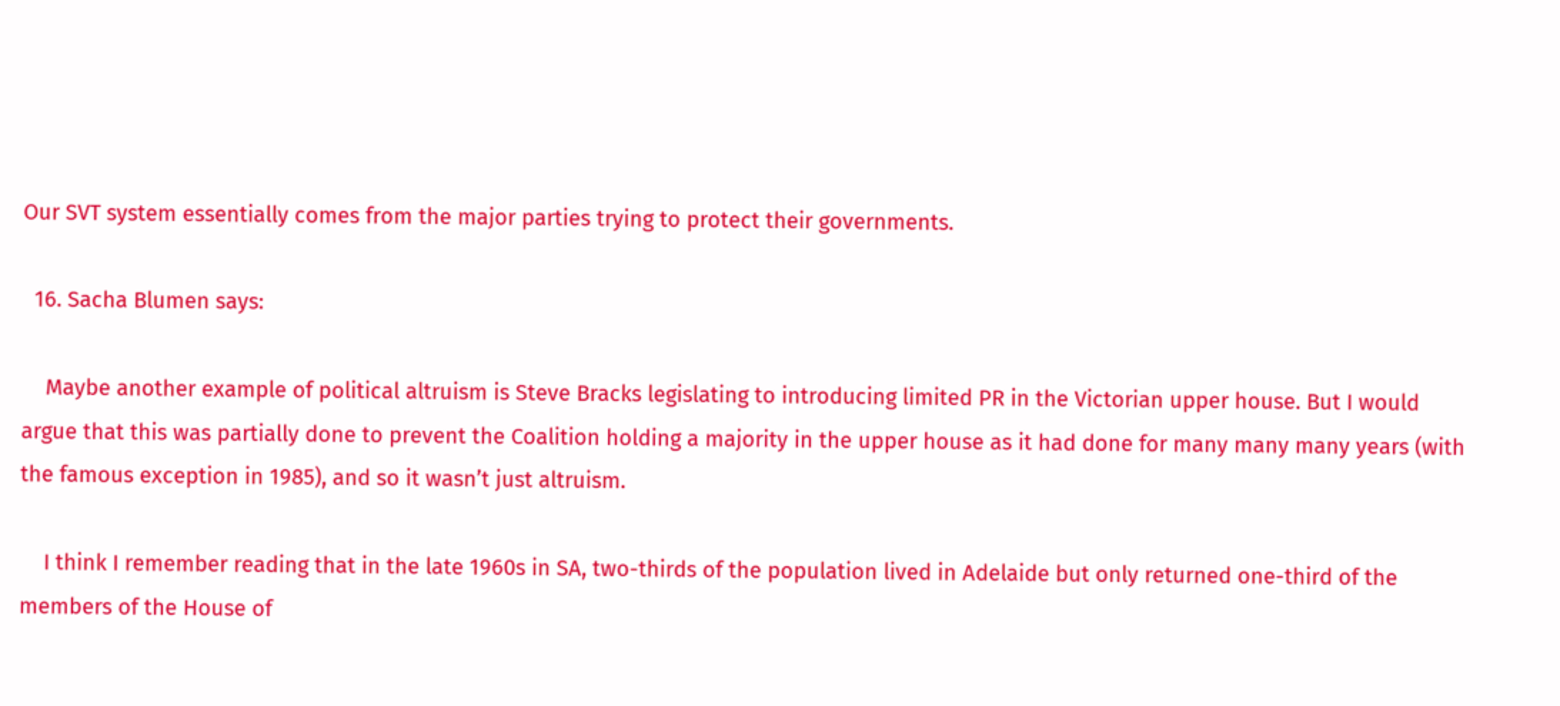Our SVT system essentially comes from the major parties trying to protect their governments.

  16. Sacha Blumen says:

    Maybe another example of political altruism is Steve Bracks legislating to introducing limited PR in the Victorian upper house. But I would argue that this was partially done to prevent the Coalition holding a majority in the upper house as it had done for many many many years (with the famous exception in 1985), and so it wasn’t just altruism.

    I think I remember reading that in the late 1960s in SA, two-thirds of the population lived in Adelaide but only returned one-third of the members of the House of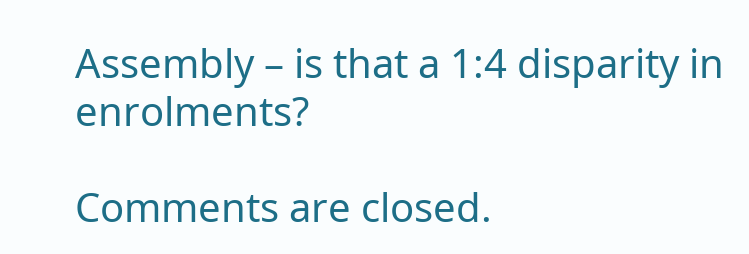Assembly – is that a 1:4 disparity in enrolments?

Comments are closed.